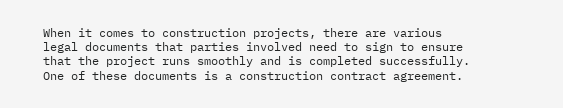When it comes to construction projects, there are various legal documents that parties involved need to sign to ensure that the project runs smoothly and is completed successfully. One of these documents is a construction contract agreement.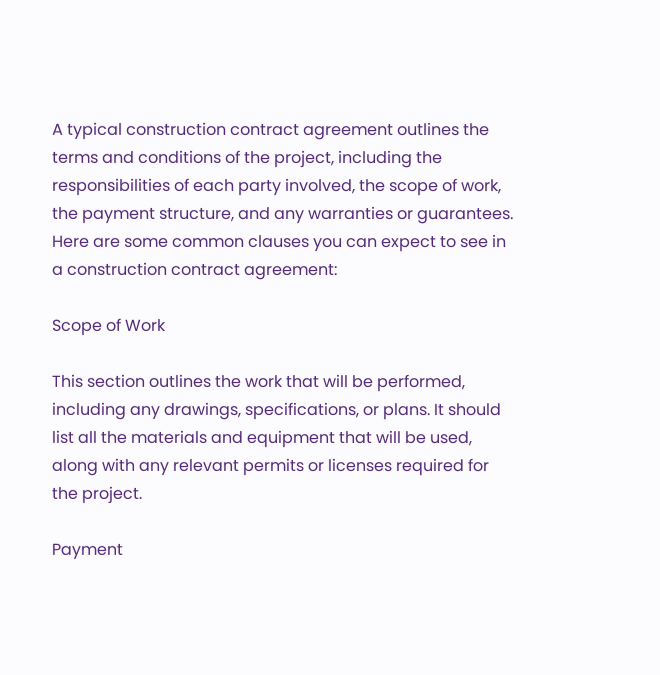A typical construction contract agreement outlines the terms and conditions of the project, including the responsibilities of each party involved, the scope of work, the payment structure, and any warranties or guarantees. Here are some common clauses you can expect to see in a construction contract agreement:

Scope of Work

This section outlines the work that will be performed, including any drawings, specifications, or plans. It should list all the materials and equipment that will be used, along with any relevant permits or licenses required for the project.

Payment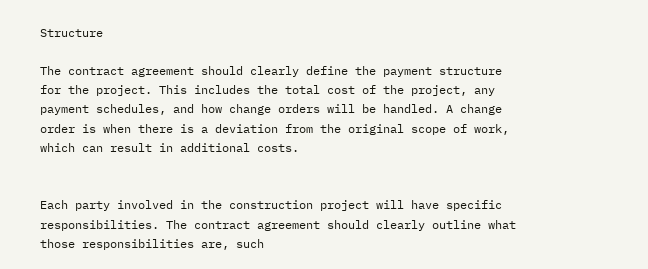Structure

The contract agreement should clearly define the payment structure for the project. This includes the total cost of the project, any payment schedules, and how change orders will be handled. A change order is when there is a deviation from the original scope of work, which can result in additional costs.


Each party involved in the construction project will have specific responsibilities. The contract agreement should clearly outline what those responsibilities are, such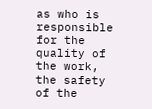as who is responsible for the quality of the work, the safety of the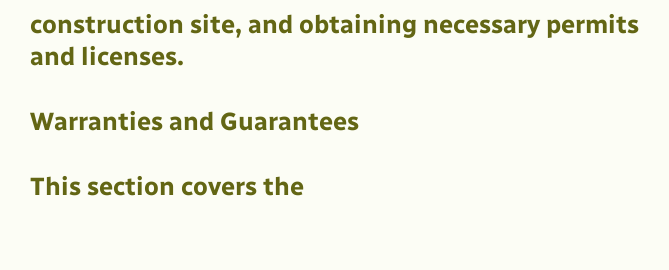construction site, and obtaining necessary permits and licenses.

Warranties and Guarantees

This section covers the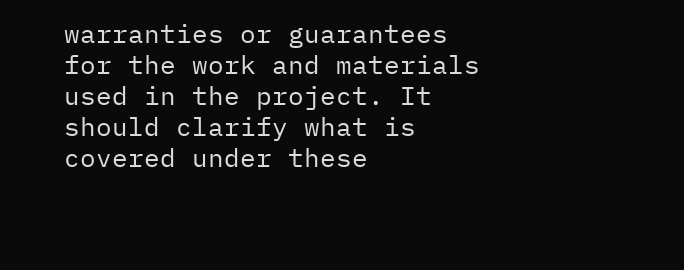warranties or guarantees for the work and materials used in the project. It should clarify what is covered under these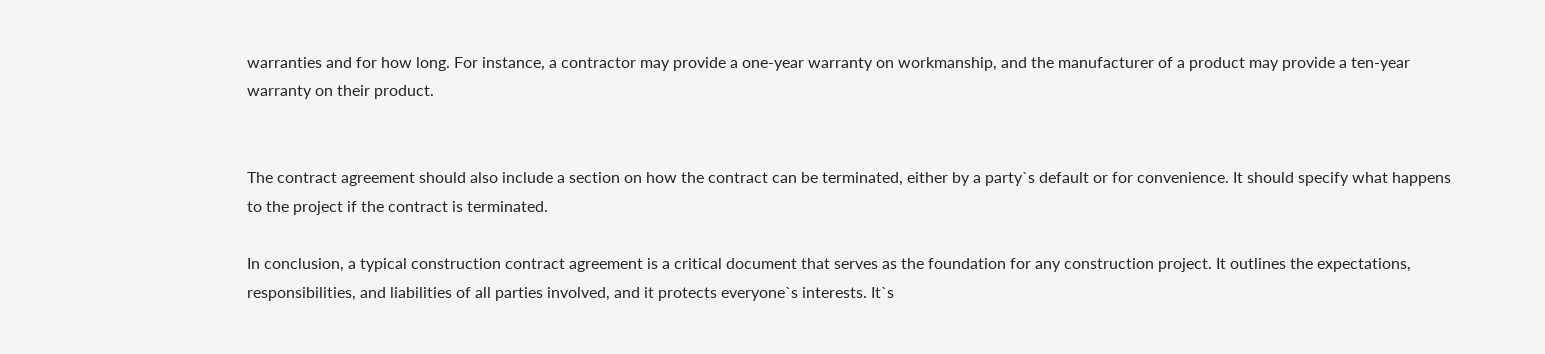warranties and for how long. For instance, a contractor may provide a one-year warranty on workmanship, and the manufacturer of a product may provide a ten-year warranty on their product.


The contract agreement should also include a section on how the contract can be terminated, either by a party`s default or for convenience. It should specify what happens to the project if the contract is terminated.

In conclusion, a typical construction contract agreement is a critical document that serves as the foundation for any construction project. It outlines the expectations, responsibilities, and liabilities of all parties involved, and it protects everyone`s interests. It`s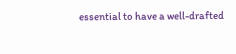essential to have a well-drafted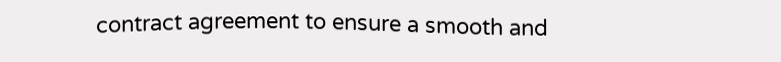contract agreement to ensure a smooth and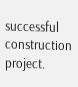successful construction project.